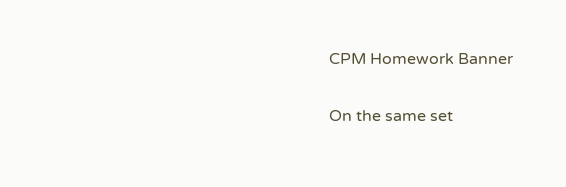CPM Homework Banner

On the same set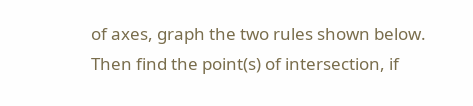of axes, graph the two rules shown below. Then find the point(s) of intersection, if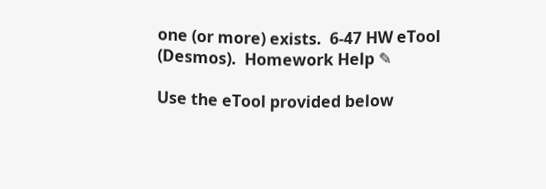one (or more) exists.  6-47 HW eTool (Desmos).  Homework Help ✎

Use the eTool provided below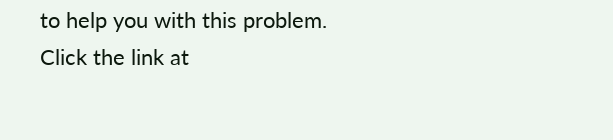to help you with this problem.
Click the link at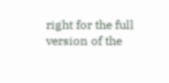right for the full version of the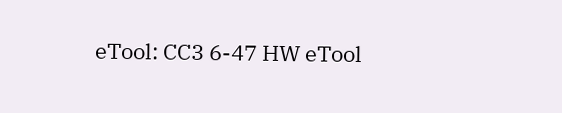eTool: CC3 6-47 HW eTool